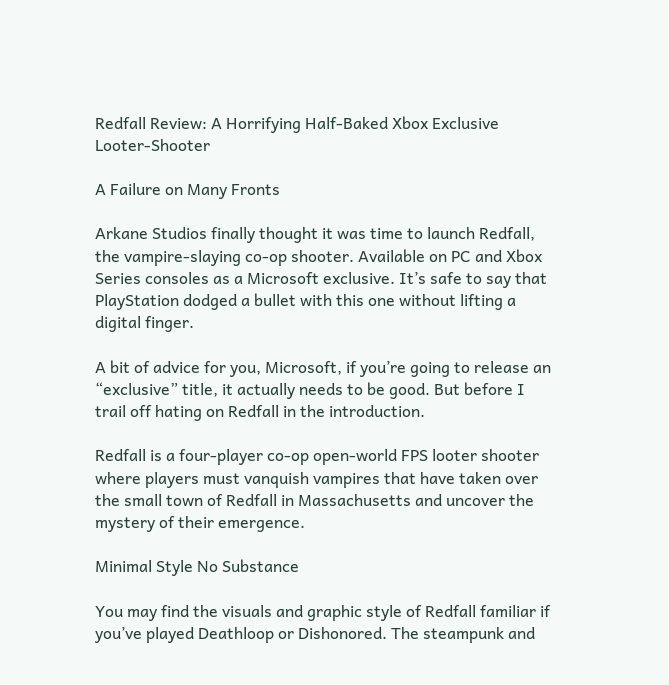Redfall Review: A Horrifying Half-Baked Xbox Exclusive Looter-Shooter

A Failure on Many Fronts

Arkane Studios finally thought it was time to launch Redfall, the vampire-slaying co-op shooter. Available on PC and Xbox Series consoles as a Microsoft exclusive. It’s safe to say that PlayStation dodged a bullet with this one without lifting a digital finger.

A bit of advice for you, Microsoft, if you’re going to release an “exclusive” title, it actually needs to be good. But before I trail off hating on Redfall in the introduction.

Redfall is a four-player co-op open-world FPS looter shooter where players must vanquish vampires that have taken over the small town of Redfall in Massachusetts and uncover the mystery of their emergence.

Minimal Style No Substance

You may find the visuals and graphic style of Redfall familiar if you’ve played Deathloop or Dishonored. The steampunk and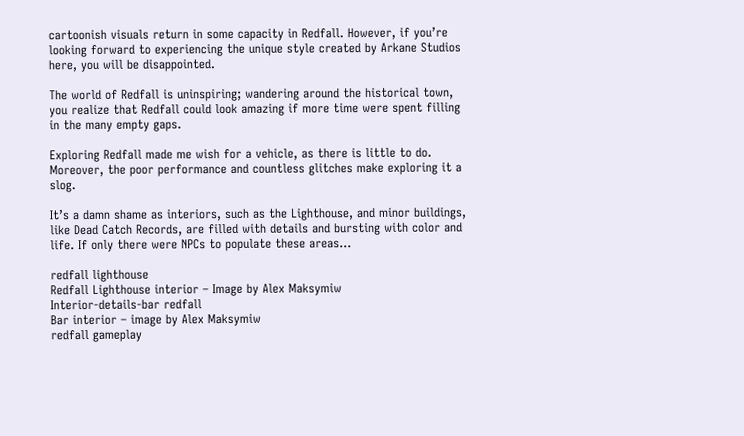cartoonish visuals return in some capacity in Redfall. However, if you’re looking forward to experiencing the unique style created by Arkane Studios here, you will be disappointed.

The world of Redfall is uninspiring; wandering around the historical town, you realize that Redfall could look amazing if more time were spent filling in the many empty gaps.

Exploring Redfall made me wish for a vehicle, as there is little to do. Moreover, the poor performance and countless glitches make exploring it a slog.

It’s a damn shame as interiors, such as the Lighthouse, and minor buildings, like Dead Catch Records, are filled with details and bursting with color and life. If only there were NPCs to populate these areas…

redfall lighthouse
Redfall Lighthouse interior – Image by Alex Maksymiw
Interior-details-bar redfall
Bar interior – image by Alex Maksymiw
redfall gameplay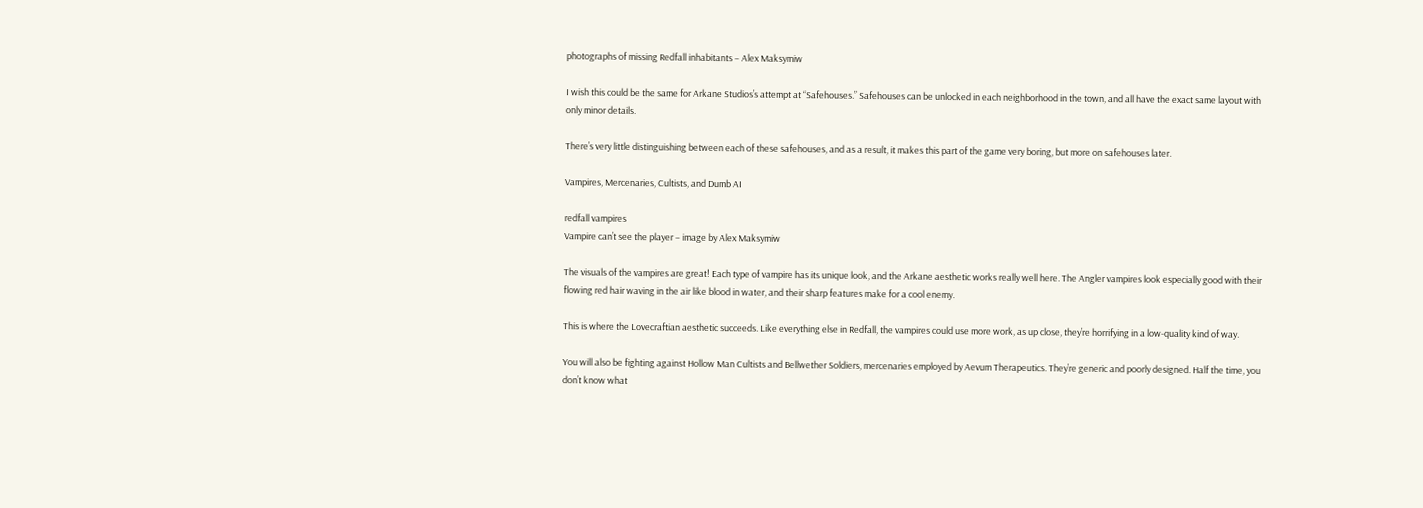photographs of missing Redfall inhabitants – Alex Maksymiw

I wish this could be the same for Arkane Studios’s attempt at “Safehouses.” Safehouses can be unlocked in each neighborhood in the town, and all have the exact same layout with only minor details.

There’s very little distinguishing between each of these safehouses, and as a result, it makes this part of the game very boring, but more on safehouses later.

Vampires, Mercenaries, Cultists, and Dumb AI

redfall vampires
Vampire can’t see the player – image by Alex Maksymiw

The visuals of the vampires are great! Each type of vampire has its unique look, and the Arkane aesthetic works really well here. The Angler vampires look especially good with their flowing red hair waving in the air like blood in water, and their sharp features make for a cool enemy.

This is where the Lovecraftian aesthetic succeeds. Like everything else in Redfall, the vampires could use more work, as up close, they’re horrifying in a low-quality kind of way.

You will also be fighting against Hollow Man Cultists and Bellwether Soldiers, mercenaries employed by Aevum Therapeutics. They’re generic and poorly designed. Half the time, you don’t know what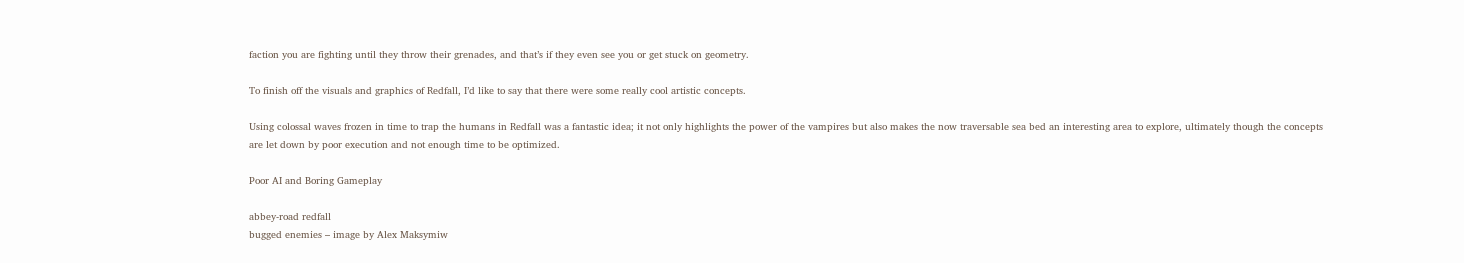faction you are fighting until they throw their grenades, and that’s if they even see you or get stuck on geometry.

To finish off the visuals and graphics of Redfall, I’d like to say that there were some really cool artistic concepts.

Using colossal waves frozen in time to trap the humans in Redfall was a fantastic idea; it not only highlights the power of the vampires but also makes the now traversable sea bed an interesting area to explore, ultimately though the concepts are let down by poor execution and not enough time to be optimized.

Poor AI and Boring Gameplay

abbey-road redfall
bugged enemies – image by Alex Maksymiw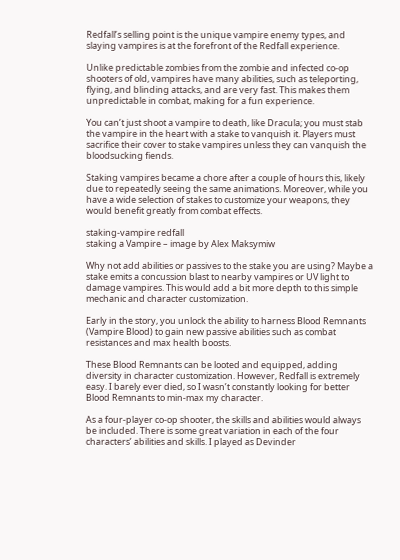Redfall’s selling point is the unique vampire enemy types, and slaying vampires is at the forefront of the Redfall experience.

Unlike predictable zombies from the zombie and infected co-op shooters of old, vampires have many abilities, such as teleporting, flying, and blinding attacks, and are very fast. This makes them unpredictable in combat, making for a fun experience.

You can’t just shoot a vampire to death, like Dracula; you must stab the vampire in the heart with a stake to vanquish it. Players must sacrifice their cover to stake vampires unless they can vanquish the bloodsucking fiends.

Staking vampires became a chore after a couple of hours this, likely due to repeatedly seeing the same animations. Moreover, while you have a wide selection of stakes to customize your weapons, they would benefit greatly from combat effects.

staking-vampire redfall
staking a Vampire – image by Alex Maksymiw

Why not add abilities or passives to the stake you are using? Maybe a stake emits a concussion blast to nearby vampires or UV light to damage vampires. This would add a bit more depth to this simple mechanic and character customization.

Early in the story, you unlock the ability to harness Blood Remnants (Vampire Blood) to gain new passive abilities such as combat resistances and max health boosts.

These Blood Remnants can be looted and equipped, adding diversity in character customization. However, Redfall is extremely easy. I barely ever died, so I wasn’t constantly looking for better Blood Remnants to min-max my character.

As a four-player co-op shooter, the skills and abilities would always be included. There is some great variation in each of the four characters’ abilities and skills. I played as Devinder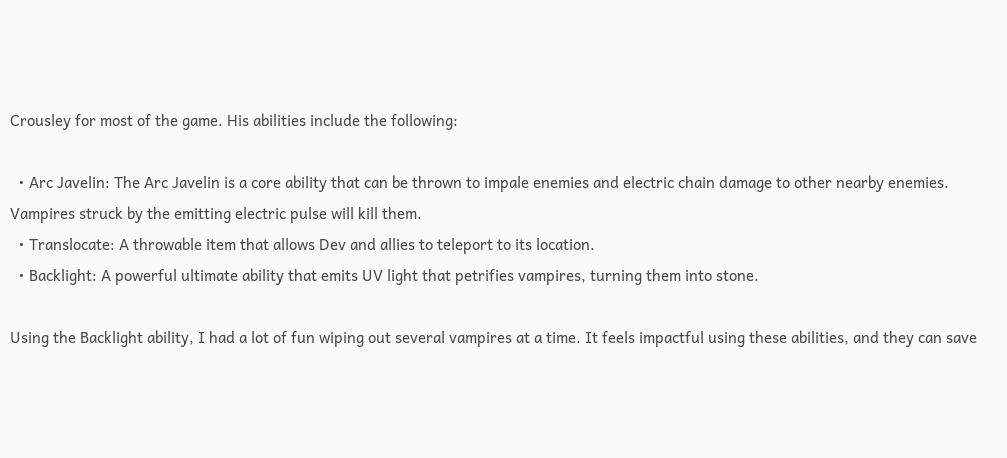Crousley for most of the game. His abilities include the following:

  • Arc Javelin: The Arc Javelin is a core ability that can be thrown to impale enemies and electric chain damage to other nearby enemies. Vampires struck by the emitting electric pulse will kill them.
  • Translocate: A throwable item that allows Dev and allies to teleport to its location.
  • Backlight: A powerful ultimate ability that emits UV light that petrifies vampires, turning them into stone.

Using the Backlight ability, I had a lot of fun wiping out several vampires at a time. It feels impactful using these abilities, and they can save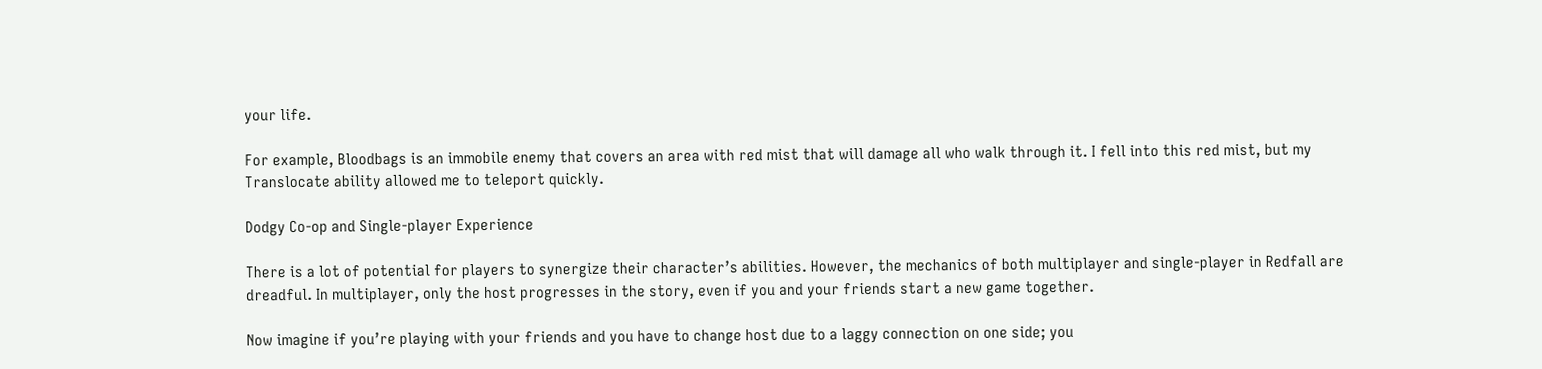your life.

For example, Bloodbags is an immobile enemy that covers an area with red mist that will damage all who walk through it. I fell into this red mist, but my Translocate ability allowed me to teleport quickly.

Dodgy Co-op and Single-player Experience

There is a lot of potential for players to synergize their character’s abilities. However, the mechanics of both multiplayer and single-player in Redfall are dreadful. In multiplayer, only the host progresses in the story, even if you and your friends start a new game together.

Now imagine if you’re playing with your friends and you have to change host due to a laggy connection on one side; you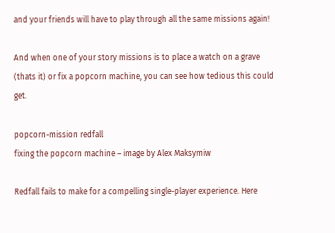and your friends will have to play through all the same missions again!

And when one of your story missions is to place a watch on a grave (thats it) or fix a popcorn machine, you can see how tedious this could get.

popcorn-mission redfall
fixing the popcorn machine – image by Alex Maksymiw

Redfall fails to make for a compelling single-player experience. Here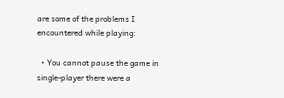are some of the problems I encountered while playing:

  • You cannot pause the game in single-player there were a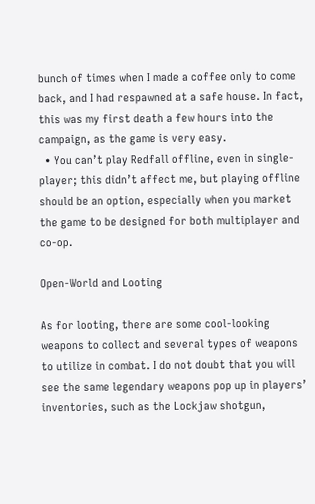bunch of times when I made a coffee only to come back, and I had respawned at a safe house. In fact, this was my first death a few hours into the campaign, as the game is very easy.
  • You can’t play Redfall offline, even in single-player; this didn’t affect me, but playing offline should be an option, especially when you market the game to be designed for both multiplayer and co-op.

Open-World and Looting

As for looting, there are some cool-looking weapons to collect and several types of weapons to utilize in combat. I do not doubt that you will see the same legendary weapons pop up in players’ inventories, such as the Lockjaw shotgun,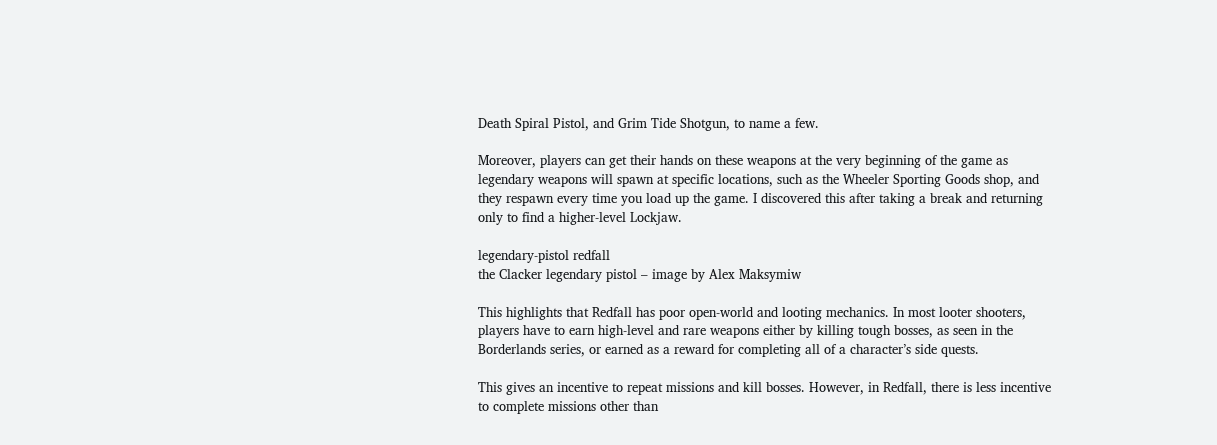Death Spiral Pistol, and Grim Tide Shotgun, to name a few.

Moreover, players can get their hands on these weapons at the very beginning of the game as legendary weapons will spawn at specific locations, such as the Wheeler Sporting Goods shop, and they respawn every time you load up the game. I discovered this after taking a break and returning only to find a higher-level Lockjaw.

legendary-pistol redfall
the Clacker legendary pistol – image by Alex Maksymiw

This highlights that Redfall has poor open-world and looting mechanics. In most looter shooters, players have to earn high-level and rare weapons either by killing tough bosses, as seen in the Borderlands series, or earned as a reward for completing all of a character’s side quests.

This gives an incentive to repeat missions and kill bosses. However, in Redfall, there is less incentive to complete missions other than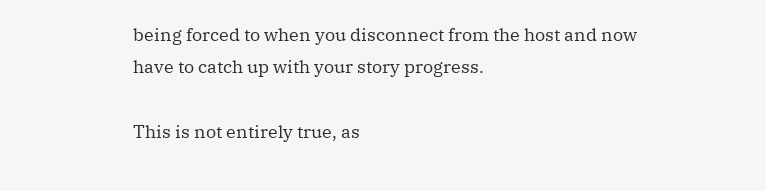being forced to when you disconnect from the host and now have to catch up with your story progress.

This is not entirely true, as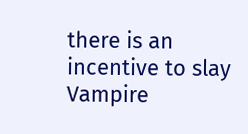there is an incentive to slay Vampire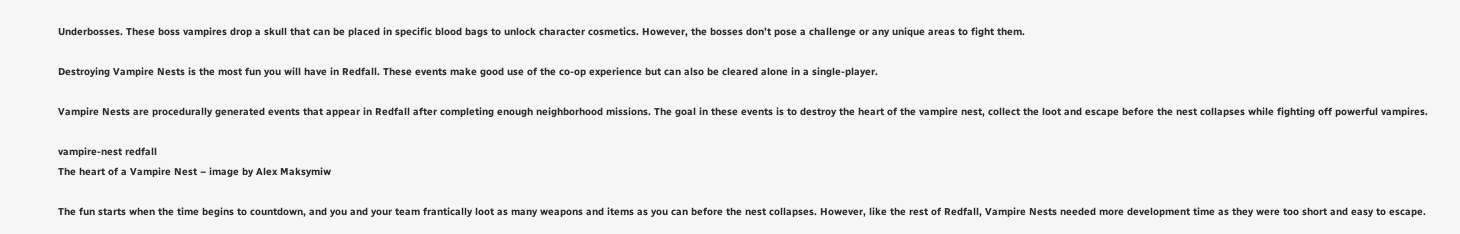Underbosses. These boss vampires drop a skull that can be placed in specific blood bags to unlock character cosmetics. However, the bosses don’t pose a challenge or any unique areas to fight them.

Destroying Vampire Nests is the most fun you will have in Redfall. These events make good use of the co-op experience but can also be cleared alone in a single-player.

Vampire Nests are procedurally generated events that appear in Redfall after completing enough neighborhood missions. The goal in these events is to destroy the heart of the vampire nest, collect the loot and escape before the nest collapses while fighting off powerful vampires.

vampire-nest redfall
The heart of a Vampire Nest – image by Alex Maksymiw

The fun starts when the time begins to countdown, and you and your team frantically loot as many weapons and items as you can before the nest collapses. However, like the rest of Redfall, Vampire Nests needed more development time as they were too short and easy to escape.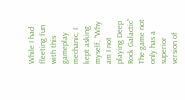While I had fleeting fun with this gameplay mechanic, I kept asking myself, “Why am I not playing Deep Rock Galactic” The game not only has a superior version of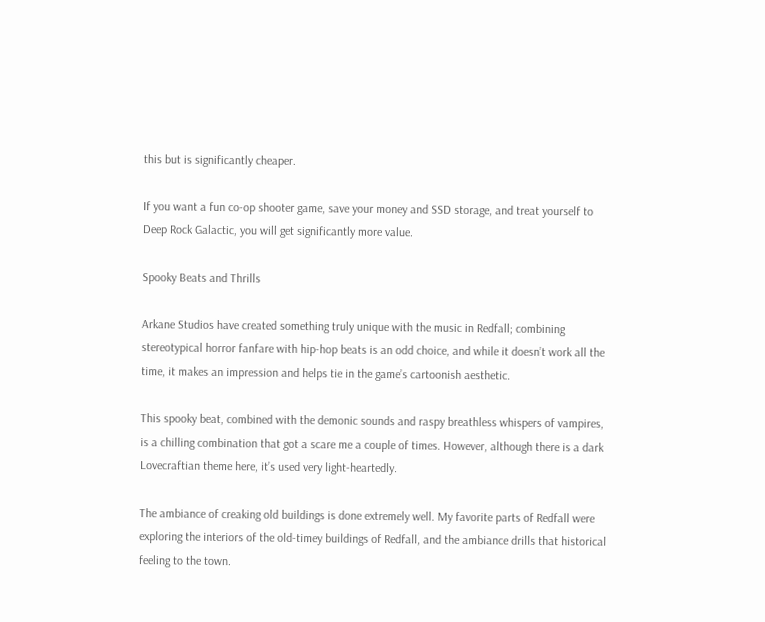this but is significantly cheaper.

If you want a fun co-op shooter game, save your money and SSD storage, and treat yourself to Deep Rock Galactic, you will get significantly more value.

Spooky Beats and Thrills

Arkane Studios have created something truly unique with the music in Redfall; combining stereotypical horror fanfare with hip-hop beats is an odd choice, and while it doesn’t work all the time, it makes an impression and helps tie in the game’s cartoonish aesthetic.

This spooky beat, combined with the demonic sounds and raspy breathless whispers of vampires, is a chilling combination that got a scare me a couple of times. However, although there is a dark Lovecraftian theme here, it’s used very light-heartedly.

The ambiance of creaking old buildings is done extremely well. My favorite parts of Redfall were exploring the interiors of the old-timey buildings of Redfall, and the ambiance drills that historical feeling to the town.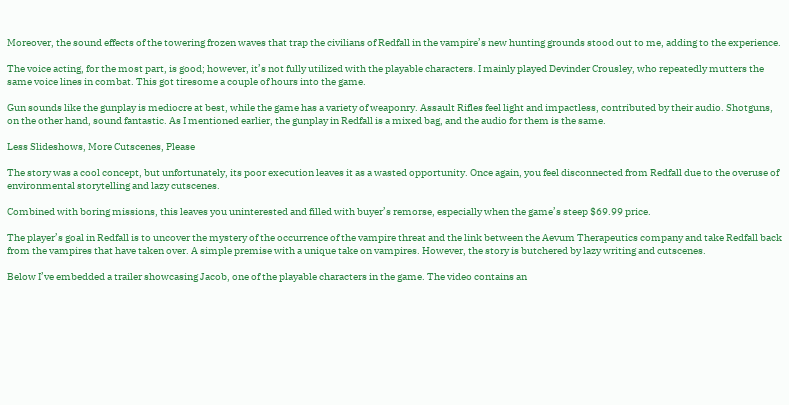Moreover, the sound effects of the towering frozen waves that trap the civilians of Redfall in the vampire’s new hunting grounds stood out to me, adding to the experience.

The voice acting, for the most part, is good; however, it’s not fully utilized with the playable characters. I mainly played Devinder Crousley, who repeatedly mutters the same voice lines in combat. This got tiresome a couple of hours into the game.

Gun sounds like the gunplay is mediocre at best, while the game has a variety of weaponry. Assault Rifles feel light and impactless, contributed by their audio. Shotguns, on the other hand, sound fantastic. As I mentioned earlier, the gunplay in Redfall is a mixed bag, and the audio for them is the same.

Less Slideshows, More Cutscenes, Please

The story was a cool concept, but unfortunately, its poor execution leaves it as a wasted opportunity. Once again, you feel disconnected from Redfall due to the overuse of environmental storytelling and lazy cutscenes.

Combined with boring missions, this leaves you uninterested and filled with buyer’s remorse, especially when the game’s steep $69.99 price.

The player’s goal in Redfall is to uncover the mystery of the occurrence of the vampire threat and the link between the Aevum Therapeutics company and take Redfall back from the vampires that have taken over. A simple premise with a unique take on vampires. However, the story is butchered by lazy writing and cutscenes.

Below I’ve embedded a trailer showcasing Jacob, one of the playable characters in the game. The video contains an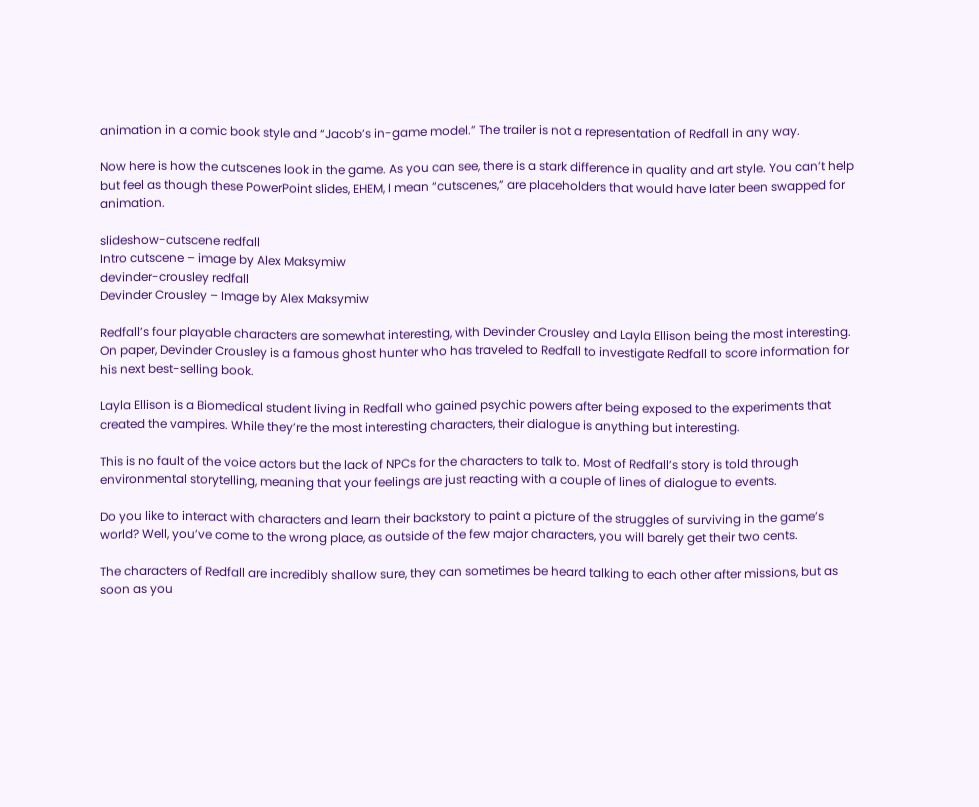animation in a comic book style and “Jacob’s in-game model.” The trailer is not a representation of Redfall in any way.

Now here is how the cutscenes look in the game. As you can see, there is a stark difference in quality and art style. You can’t help but feel as though these PowerPoint slides, EHEM, I mean “cutscenes,” are placeholders that would have later been swapped for animation.

slideshow-cutscene redfall
Intro cutscene – image by Alex Maksymiw
devinder-crousley redfall
Devinder Crousley – Image by Alex Maksymiw

Redfall’s four playable characters are somewhat interesting, with Devinder Crousley and Layla Ellison being the most interesting. On paper, Devinder Crousley is a famous ghost hunter who has traveled to Redfall to investigate Redfall to score information for his next best-selling book.

Layla Ellison is a Biomedical student living in Redfall who gained psychic powers after being exposed to the experiments that created the vampires. While they’re the most interesting characters, their dialogue is anything but interesting.

This is no fault of the voice actors but the lack of NPCs for the characters to talk to. Most of Redfall’s story is told through environmental storytelling, meaning that your feelings are just reacting with a couple of lines of dialogue to events.

Do you like to interact with characters and learn their backstory to paint a picture of the struggles of surviving in the game’s world? Well, you’ve come to the wrong place, as outside of the few major characters, you will barely get their two cents.

The characters of Redfall are incredibly shallow sure, they can sometimes be heard talking to each other after missions, but as soon as you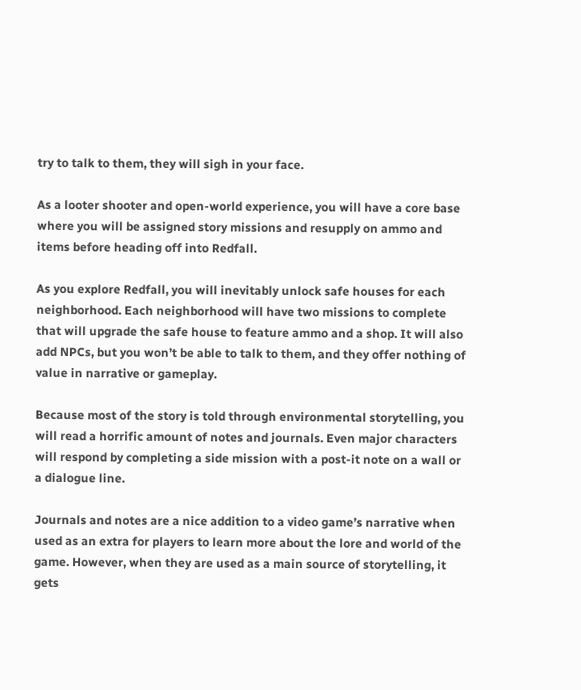try to talk to them, they will sigh in your face.

As a looter shooter and open-world experience, you will have a core base where you will be assigned story missions and resupply on ammo and items before heading off into Redfall.

As you explore Redfall, you will inevitably unlock safe houses for each neighborhood. Each neighborhood will have two missions to complete that will upgrade the safe house to feature ammo and a shop. It will also add NPCs, but you won’t be able to talk to them, and they offer nothing of value in narrative or gameplay.

Because most of the story is told through environmental storytelling, you will read a horrific amount of notes and journals. Even major characters will respond by completing a side mission with a post-it note on a wall or a dialogue line.

Journals and notes are a nice addition to a video game’s narrative when used as an extra for players to learn more about the lore and world of the game. However, when they are used as a main source of storytelling, it gets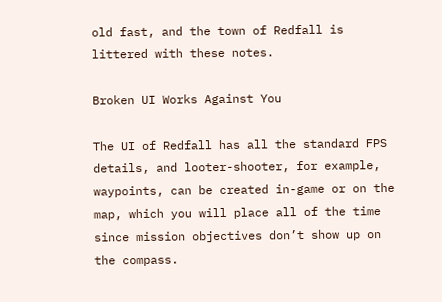old fast, and the town of Redfall is littered with these notes.

Broken UI Works Against You

The UI of Redfall has all the standard FPS details, and looter-shooter, for example, waypoints, can be created in-game or on the map, which you will place all of the time since mission objectives don’t show up on the compass.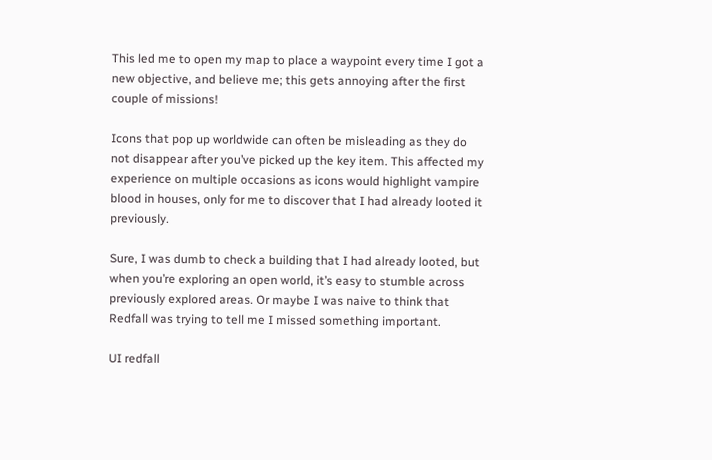This led me to open my map to place a waypoint every time I got a new objective, and believe me; this gets annoying after the first couple of missions!

Icons that pop up worldwide can often be misleading as they do not disappear after you’ve picked up the key item. This affected my experience on multiple occasions as icons would highlight vampire blood in houses, only for me to discover that I had already looted it previously.

Sure, I was dumb to check a building that I had already looted, but when you’re exploring an open world, it’s easy to stumble across previously explored areas. Or maybe I was naive to think that Redfall was trying to tell me I missed something important.

UI redfall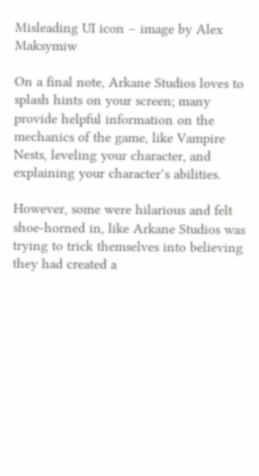Misleading UI icon – image by Alex Maksymiw

On a final note, Arkane Studios loves to splash hints on your screen; many provide helpful information on the mechanics of the game, like Vampire Nests, leveling your character, and explaining your character’s abilities.

However, some were hilarious and felt shoe-horned in, like Arkane Studios was trying to trick themselves into believing they had created a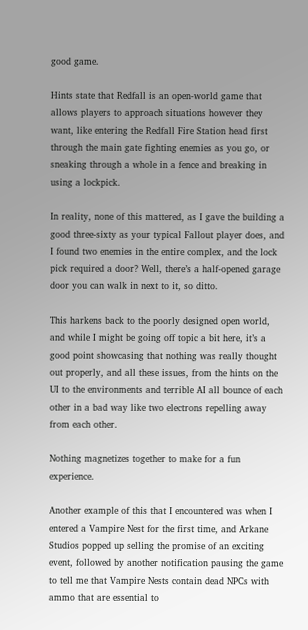good game.

Hints state that Redfall is an open-world game that allows players to approach situations however they want, like entering the Redfall Fire Station head first through the main gate fighting enemies as you go, or sneaking through a whole in a fence and breaking in using a lockpick.

In reality, none of this mattered, as I gave the building a good three-sixty as your typical Fallout player does, and I found two enemies in the entire complex, and the lock pick required a door? Well, there’s a half-opened garage door you can walk in next to it, so ditto.

This harkens back to the poorly designed open world, and while I might be going off topic a bit here, it’s a good point showcasing that nothing was really thought out properly, and all these issues, from the hints on the UI to the environments and terrible AI all bounce of each other in a bad way like two electrons repelling away from each other.

Nothing magnetizes together to make for a fun experience.

Another example of this that I encountered was when I entered a Vampire Nest for the first time, and Arkane Studios popped up selling the promise of an exciting event, followed by another notification pausing the game to tell me that Vampire Nests contain dead NPCs with ammo that are essential to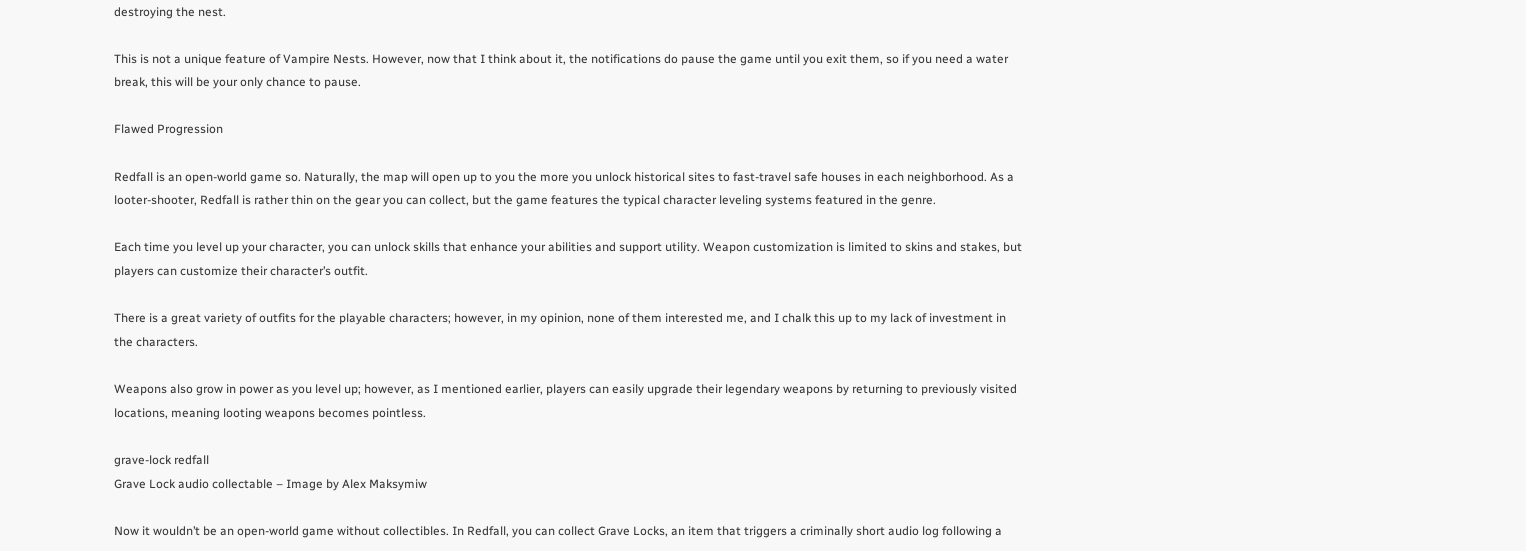destroying the nest.

This is not a unique feature of Vampire Nests. However, now that I think about it, the notifications do pause the game until you exit them, so if you need a water break, this will be your only chance to pause.

Flawed Progression

Redfall is an open-world game so. Naturally, the map will open up to you the more you unlock historical sites to fast-travel safe houses in each neighborhood. As a looter-shooter, Redfall is rather thin on the gear you can collect, but the game features the typical character leveling systems featured in the genre.

Each time you level up your character, you can unlock skills that enhance your abilities and support utility. Weapon customization is limited to skins and stakes, but players can customize their character’s outfit.

There is a great variety of outfits for the playable characters; however, in my opinion, none of them interested me, and I chalk this up to my lack of investment in the characters.

Weapons also grow in power as you level up; however, as I mentioned earlier, players can easily upgrade their legendary weapons by returning to previously visited locations, meaning looting weapons becomes pointless.

grave-lock redfall
Grave Lock audio collectable – Image by Alex Maksymiw

Now it wouldn’t be an open-world game without collectibles. In Redfall, you can collect Grave Locks, an item that triggers a criminally short audio log following a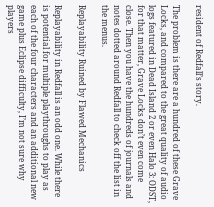resident of Redfall’s story.

The problem is there are a hundred of these Grave Locks, and compared to the great quality of audio logs featured in Dead Island 2 or even Halo 3: ODST, for that matter, Grave Locks don’t even come close. Then you have the hundreds of journals and notes dotted around Redfall to check off the list in the menus.

Replayability Ruined by Flawed Mechanics

Replayability in Redfall is an odd one. While there is potential for multiple playthroughs to play as each of the four characters and an additional new game plus Eclipse difficulty, I’m not sure why players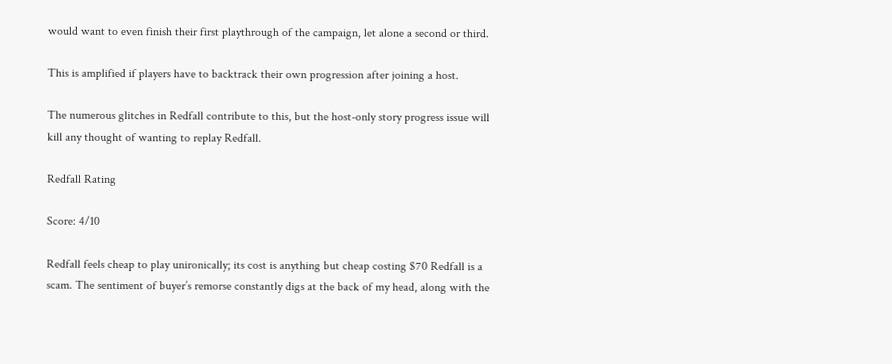would want to even finish their first playthrough of the campaign, let alone a second or third.

This is amplified if players have to backtrack their own progression after joining a host.

The numerous glitches in Redfall contribute to this, but the host-only story progress issue will kill any thought of wanting to replay Redfall.

Redfall Rating

Score: 4/10

Redfall feels cheap to play unironically; its cost is anything but cheap costing $70 Redfall is a scam. The sentiment of buyer’s remorse constantly digs at the back of my head, along with the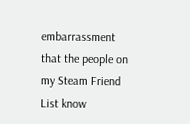embarrassment that the people on my Steam Friend List know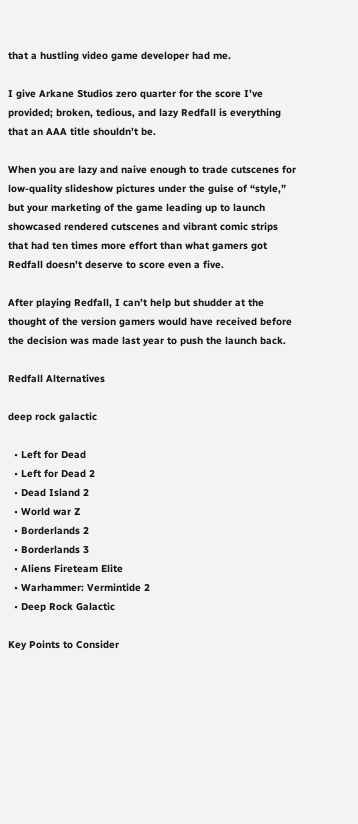that a hustling video game developer had me.

I give Arkane Studios zero quarter for the score I’ve provided; broken, tedious, and lazy Redfall is everything that an AAA title shouldn’t be.

When you are lazy and naive enough to trade cutscenes for low-quality slideshow pictures under the guise of “style,” but your marketing of the game leading up to launch showcased rendered cutscenes and vibrant comic strips that had ten times more effort than what gamers got Redfall doesn’t deserve to score even a five.

After playing Redfall, I can’t help but shudder at the thought of the version gamers would have received before the decision was made last year to push the launch back.

Redfall Alternatives

deep rock galactic

  • Left for Dead
  • Left for Dead 2
  • Dead Island 2
  • World war Z
  • Borderlands 2
  • Borderlands 3
  • Aliens Fireteam Elite
  • Warhammer: Vermintide 2
  • Deep Rock Galactic

Key Points to Consider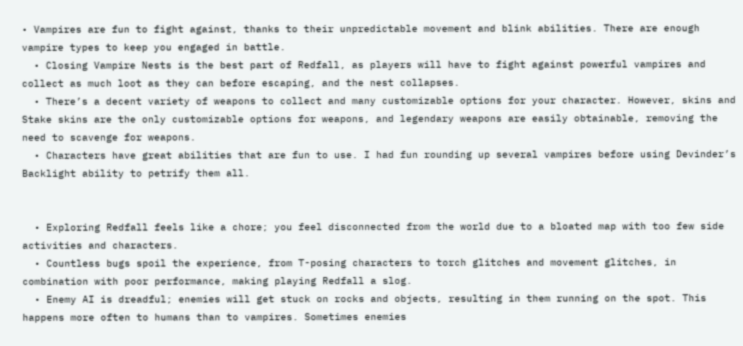• Vampires are fun to fight against, thanks to their unpredictable movement and blink abilities. There are enough vampire types to keep you engaged in battle.
  • Closing Vampire Nests is the best part of Redfall, as players will have to fight against powerful vampires and collect as much loot as they can before escaping, and the nest collapses.
  • There’s a decent variety of weapons to collect and many customizable options for your character. However, skins and Stake skins are the only customizable options for weapons, and legendary weapons are easily obtainable, removing the need to scavenge for weapons.
  • Characters have great abilities that are fun to use. I had fun rounding up several vampires before using Devinder’s Backlight ability to petrify them all.


  • Exploring Redfall feels like a chore; you feel disconnected from the world due to a bloated map with too few side activities and characters.
  • Countless bugs spoil the experience, from T-posing characters to torch glitches and movement glitches, in combination with poor performance, making playing Redfall a slog.
  • Enemy AI is dreadful; enemies will get stuck on rocks and objects, resulting in them running on the spot. This happens more often to humans than to vampires. Sometimes enemies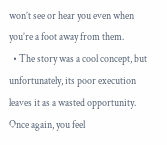won’t see or hear you even when you’re a foot away from them.
  • The story was a cool concept, but unfortunately, its poor execution leaves it as a wasted opportunity. Once again, you feel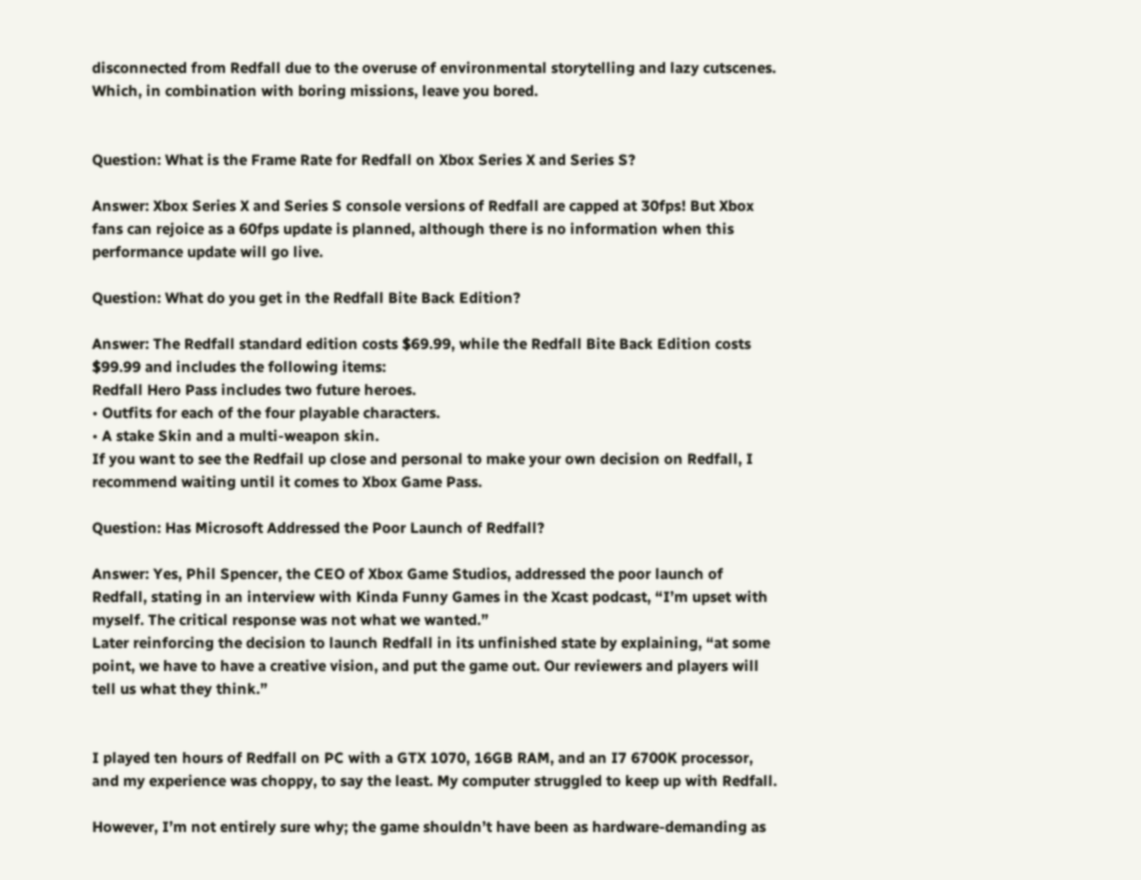disconnected from Redfall due to the overuse of environmental storytelling and lazy cutscenes. Which, in combination with boring missions, leave you bored.


Question: What is the Frame Rate for Redfall on Xbox Series X and Series S?

Answer: Xbox Series X and Series S console versions of Redfall are capped at 30fps! But Xbox fans can rejoice as a 60fps update is planned, although there is no information when this performance update will go live.

Question: What do you get in the Redfall Bite Back Edition?

Answer: The Redfall standard edition costs $69.99, while the Redfall Bite Back Edition costs $99.99 and includes the following items:
Redfall Hero Pass includes two future heroes.
• Outfits for each of the four playable characters.
• A stake Skin and a multi-weapon skin.
If you want to see the Redfail up close and personal to make your own decision on Redfall, I recommend waiting until it comes to Xbox Game Pass.

Question: Has Microsoft Addressed the Poor Launch of Redfall?

Answer: Yes, Phil Spencer, the CEO of Xbox Game Studios, addressed the poor launch of Redfall, stating in an interview with Kinda Funny Games in the Xcast podcast, “I’m upset with myself. The critical response was not what we wanted.”
Later reinforcing the decision to launch Redfall in its unfinished state by explaining, “at some point, we have to have a creative vision, and put the game out. Our reviewers and players will tell us what they think.”


I played ten hours of Redfall on PC with a GTX 1070, 16GB RAM, and an I7 6700K processor, and my experience was choppy, to say the least. My computer struggled to keep up with Redfall.

However, I’m not entirely sure why; the game shouldn’t have been as hardware-demanding as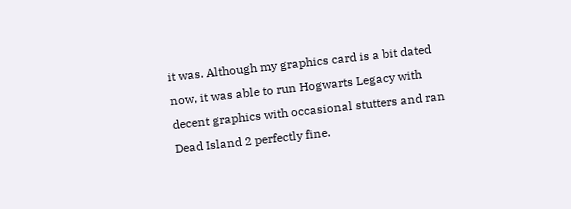it was. Although my graphics card is a bit dated now, it was able to run Hogwarts Legacy with decent graphics with occasional stutters and ran Dead Island 2 perfectly fine.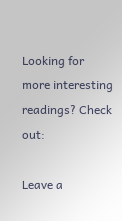Looking for more interesting readings? Check out:

Leave a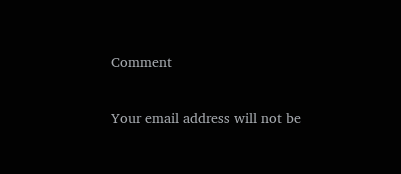Comment

Your email address will not be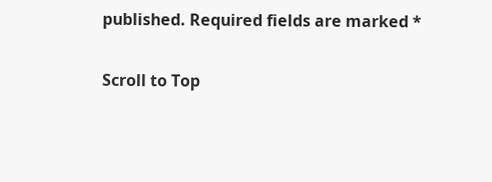published. Required fields are marked *

Scroll to Top